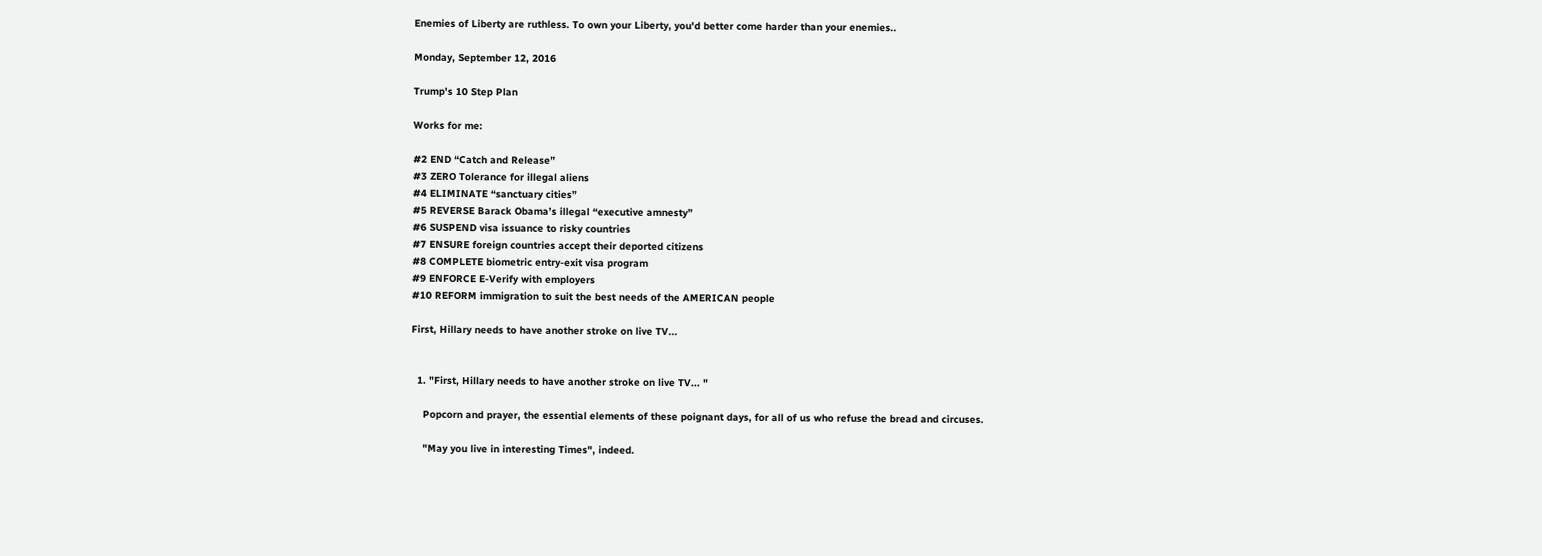Enemies of Liberty are ruthless. To own your Liberty, you'd better come harder than your enemies..

Monday, September 12, 2016

Trump's 10 Step Plan

Works for me:

#2 END “Catch and Release”
#3 ZERO Tolerance for illegal aliens
#4 ELIMINATE “sanctuary cities”
#5 REVERSE Barack Obama’s illegal “executive amnesty”
#6 SUSPEND visa issuance to risky countries
#7 ENSURE foreign countries accept their deported citizens
#8 COMPLETE biometric entry-exit visa program
#9 ENFORCE E-Verify with employers
#10 REFORM immigration to suit the best needs of the AMERICAN people

First, Hillary needs to have another stroke on live TV...


  1. "First, Hillary needs to have another stroke on live TV... "

    Popcorn and prayer, the essential elements of these poignant days, for all of us who refuse the bread and circuses.

    "May you live in interesting Times", indeed.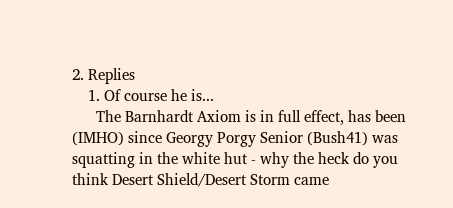2. Replies
    1. Of course he is...
      The Barnhardt Axiom is in full effect, has been (IMHO) since Georgy Porgy Senior (Bush41) was squatting in the white hut - why the heck do you think Desert Shield/Desert Storm came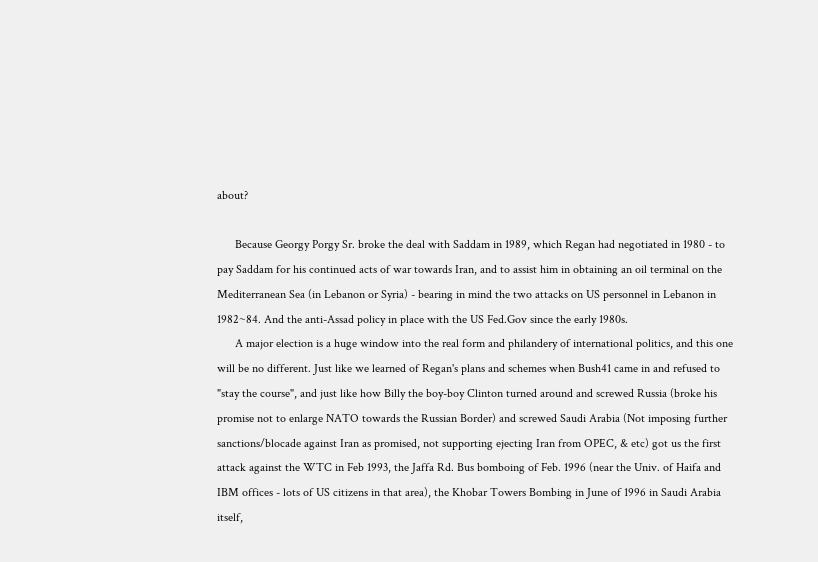about?

      Because Georgy Porgy Sr. broke the deal with Saddam in 1989, which Regan had negotiated in 1980 - to pay Saddam for his continued acts of war towards Iran, and to assist him in obtaining an oil terminal on the Mediterranean Sea (in Lebanon or Syria) - bearing in mind the two attacks on US personnel in Lebanon in 1982~84. And the anti-Assad policy in place with the US Fed.Gov since the early 1980s.
      A major election is a huge window into the real form and philandery of international politics, and this one will be no different. Just like we learned of Regan's plans and schemes when Bush41 came in and refused to "stay the course", and just like how Billy the boy-boy Clinton turned around and screwed Russia (broke his promise not to enlarge NATO towards the Russian Border) and screwed Saudi Arabia (Not imposing further sanctions/blocade against Iran as promised, not supporting ejecting Iran from OPEC, & etc) got us the first attack against the WTC in Feb 1993, the Jaffa Rd. Bus bomboing of Feb. 1996 (near the Univ. of Haifa and IBM offices - lots of US citizens in that area), the Khobar Towers Bombing in June of 1996 in Saudi Arabia itself,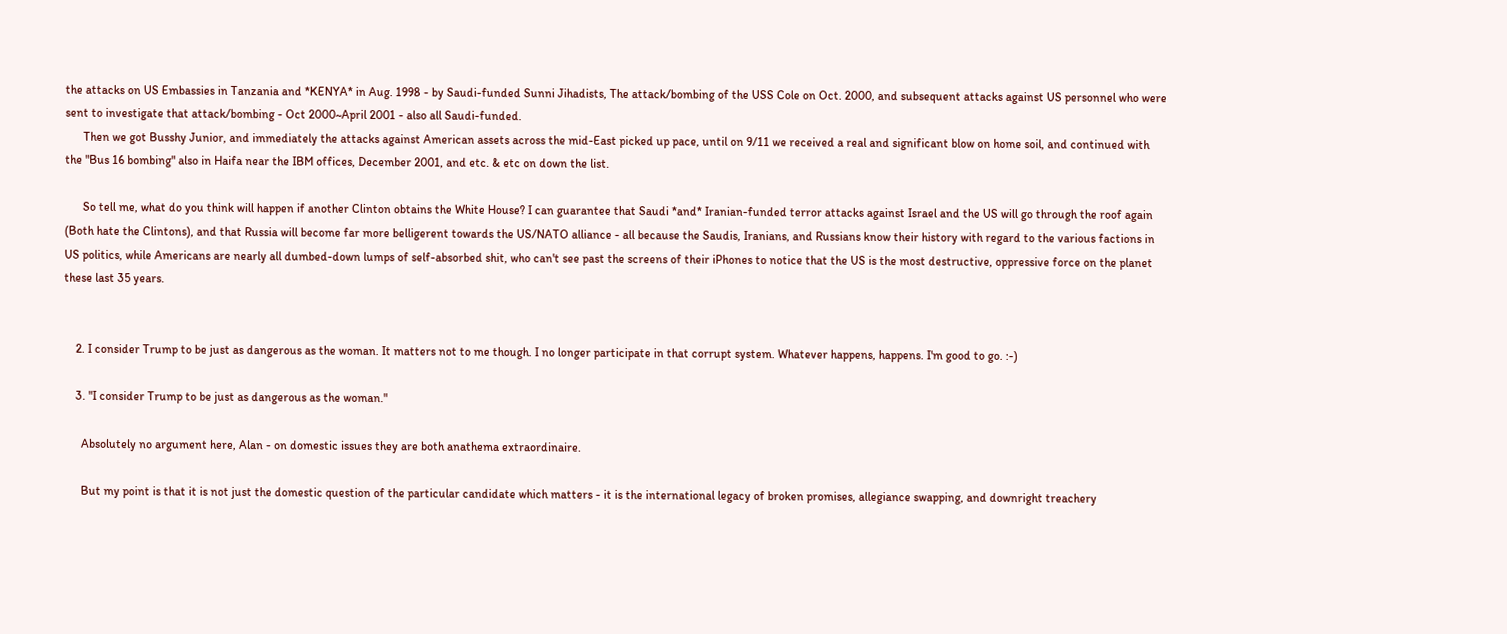the attacks on US Embassies in Tanzania and *KENYA* in Aug. 1998 - by Saudi-funded Sunni Jihadists, The attack/bombing of the USS Cole on Oct. 2000, and subsequent attacks against US personnel who were sent to investigate that attack/bombing - Oct 2000~April 2001 - also all Saudi-funded.
      Then we got Busshy Junior, and immediately the attacks against American assets across the mid-East picked up pace, until on 9/11 we received a real and significant blow on home soil, and continued with the "Bus 16 bombing" also in Haifa near the IBM offices, December 2001, and etc. & etc on down the list.

      So tell me, what do you think will happen if another Clinton obtains the White House? I can guarantee that Saudi *and* Iranian-funded terror attacks against Israel and the US will go through the roof again (Both hate the Clintons), and that Russia will become far more belligerent towards the US/NATO alliance - all because the Saudis, Iranians, and Russians know their history with regard to the various factions in US politics, while Americans are nearly all dumbed-down lumps of self-absorbed shit, who can't see past the screens of their iPhones to notice that the US is the most destructive, oppressive force on the planet these last 35 years.


    2. I consider Trump to be just as dangerous as the woman. It matters not to me though. I no longer participate in that corrupt system. Whatever happens, happens. I'm good to go. :-)

    3. "I consider Trump to be just as dangerous as the woman."

      Absolutely no argument here, Alan - on domestic issues they are both anathema extraordinaire.

      But my point is that it is not just the domestic question of the particular candidate which matters - it is the international legacy of broken promises, allegiance swapping, and downright treachery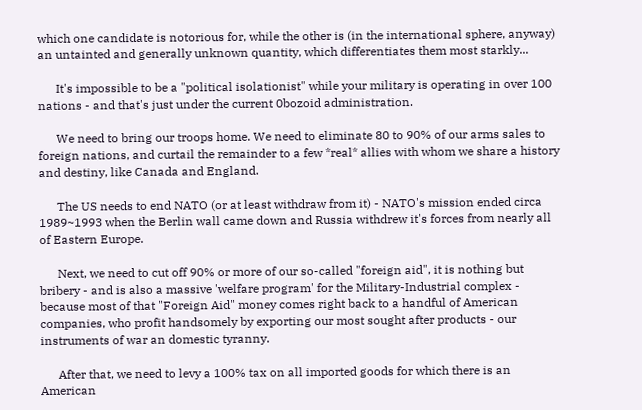which one candidate is notorious for, while the other is (in the international sphere, anyway) an untainted and generally unknown quantity, which differentiates them most starkly...

      It's impossible to be a "political isolationist" while your military is operating in over 100 nations - and that's just under the current 0bozoid administration.

      We need to bring our troops home. We need to eliminate 80 to 90% of our arms sales to foreign nations, and curtail the remainder to a few *real* allies with whom we share a history and destiny, like Canada and England.

      The US needs to end NATO (or at least withdraw from it) - NATO's mission ended circa 1989~1993 when the Berlin wall came down and Russia withdrew it's forces from nearly all of Eastern Europe.

      Next, we need to cut off 90% or more of our so-called "foreign aid", it is nothing but bribery - and is also a massive 'welfare program' for the Military-Industrial complex - because most of that "Foreign Aid" money comes right back to a handful of American companies, who profit handsomely by exporting our most sought after products - our instruments of war an domestic tyranny.

      After that, we need to levy a 100% tax on all imported goods for which there is an American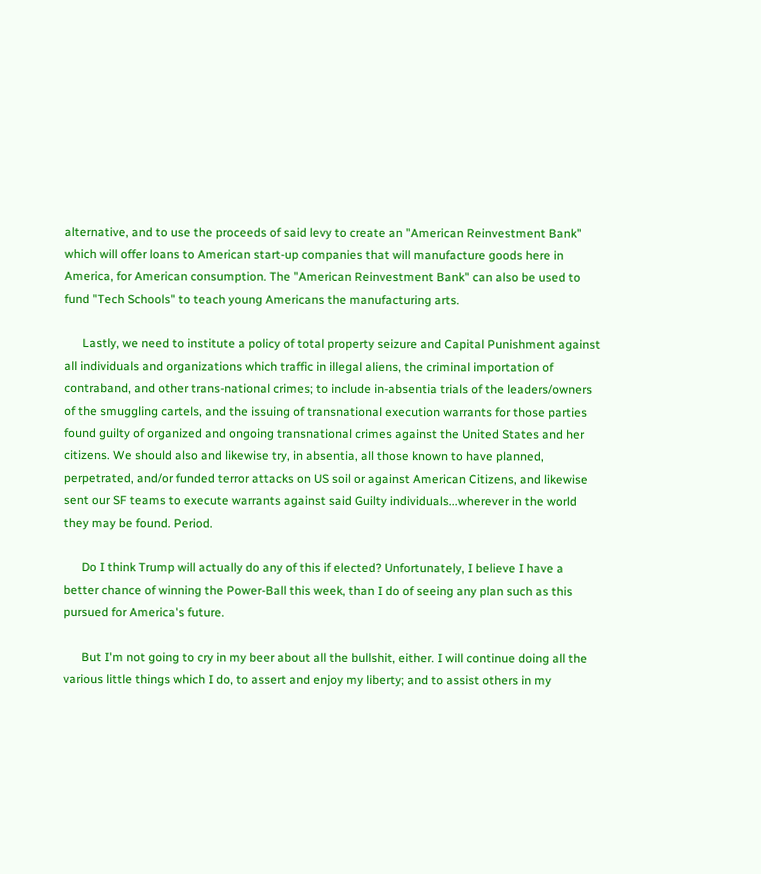alternative, and to use the proceeds of said levy to create an "American Reinvestment Bank" which will offer loans to American start-up companies that will manufacture goods here in America, for American consumption. The "American Reinvestment Bank" can also be used to fund "Tech Schools" to teach young Americans the manufacturing arts.

      Lastly, we need to institute a policy of total property seizure and Capital Punishment against all individuals and organizations which traffic in illegal aliens, the criminal importation of contraband, and other trans-national crimes; to include in-absentia trials of the leaders/owners of the smuggling cartels, and the issuing of transnational execution warrants for those parties found guilty of organized and ongoing transnational crimes against the United States and her citizens. We should also and likewise try, in absentia, all those known to have planned, perpetrated, and/or funded terror attacks on US soil or against American Citizens, and likewise sent our SF teams to execute warrants against said Guilty individuals...wherever in the world they may be found. Period.

      Do I think Trump will actually do any of this if elected? Unfortunately, I believe I have a better chance of winning the Power-Ball this week, than I do of seeing any plan such as this pursued for America's future.

      But I'm not going to cry in my beer about all the bullshit, either. I will continue doing all the various little things which I do, to assert and enjoy my liberty; and to assist others in my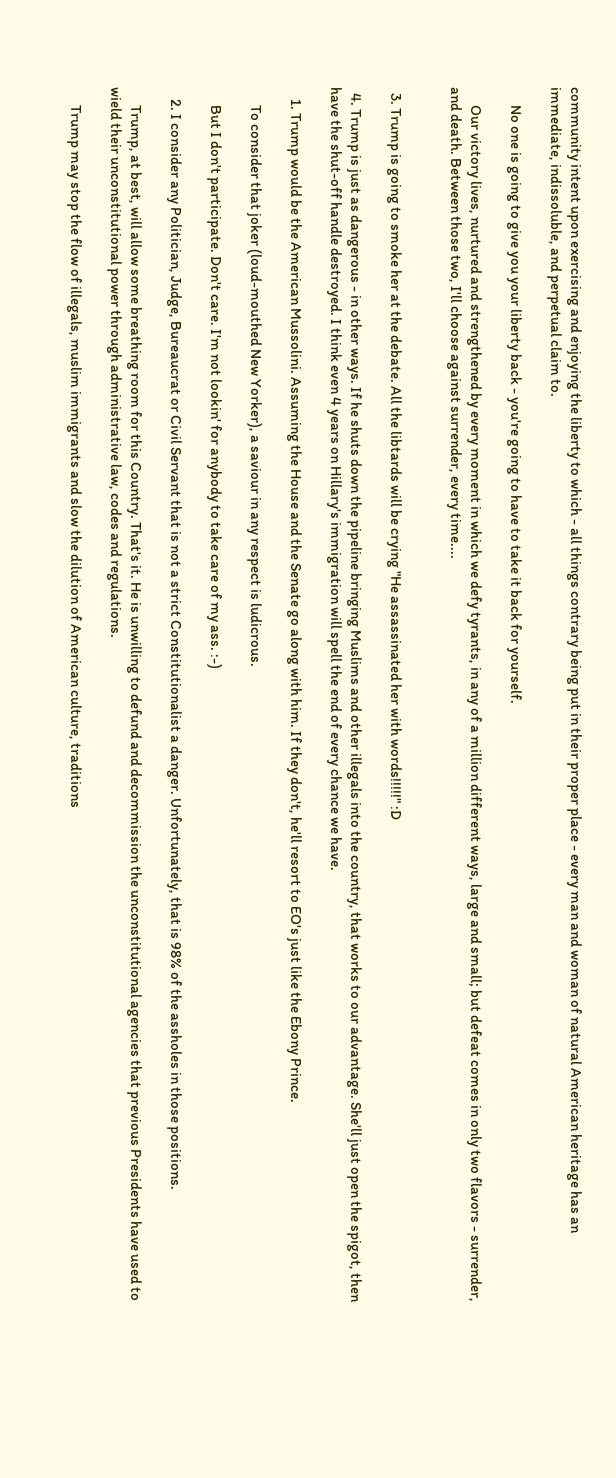community intent upon exercising and enjoying the liberty to which - all things contrary being put in their proper place - every man and woman of natural American heritage has an immediate, indissoluble, and perpetual claim to.

      No one is going to give you your liberty back - you're going to have to take it back for yourself.

      Our victory lives, nurtured and strengthened by every moment in which we defy tyrants, in any of a million different ways, large and small; but defeat comes in only two flavors - surrender, and death. Between those two, I'll choose against surrender, every time....


  3. Trump is going to smoke her at the debate. All the libtards will be crying "He assassinated her with words!!!!!" :D

  4. Trump is just as dangerous - in other ways. If he shuts down the pipeline bringing Muslims and other illegals into the country, that works to our advantage. She'll just open the spigot, then have the shut-off handle destroyed. I think even 4 years on Hillary's immigration will spell the end of every chance we have.

    1. Trump would be the American Mussolini. Assuming the House and the Senate go along with him. If they don't, he'll resort to EO's just like the Ebony Prince.

      To consider that joker (loud-mouthed New Yorker), a saviour in any respect is ludicrous.

      But I don't participate. Don't care. I'm not lookin' for anybody to take care of my ass. :-)

    2. I consider any Politician, Judge, Bureaucrat or Civil Servant that is not a strict Constitutionalist a danger. Unfortunately, that is 98% of the assholes in those positions.

      Trump, at best, will allow some breathing room for this Country. That's it. He is unwilling to defund and decommission the unconstitutional agencies that previous Presidents have used to wield their unconstitutional power through administrative law, codes and regulations.

      Trump may stop the flow of illegals, muslim immigrants and slow the dilution of American culture, traditions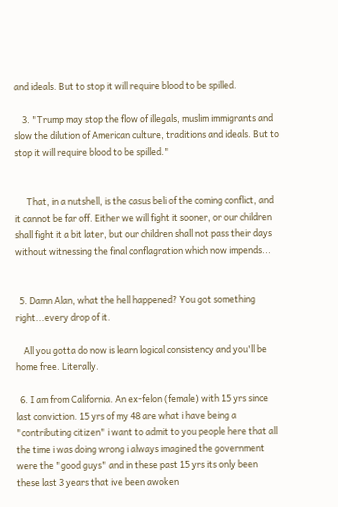and ideals. But to stop it will require blood to be spilled.

    3. "Trump may stop the flow of illegals, muslim immigrants and slow the dilution of American culture, traditions and ideals. But to stop it will require blood to be spilled."


      That, in a nutshell, is the casus beli of the coming conflict, and it cannot be far off. Either we will fight it sooner, or our children shall fight it a bit later, but our children shall not pass their days without witnessing the final conflagration which now impends...


  5. Damn Alan, what the hell happened? You got something right...every drop of it.

    All you gotta do now is learn logical consistency and you'll be home free. Literally.

  6. I am from California. An ex-felon (female) with 15 yrs since last conviction. 15 yrs of my 48 are what i have being a "contributing citizen" i want to admit to you people here that all the time i was doing wrong i always imagined the government were the "good guys" and in these past 15 yrs its only been these last 3 years that ive been awoken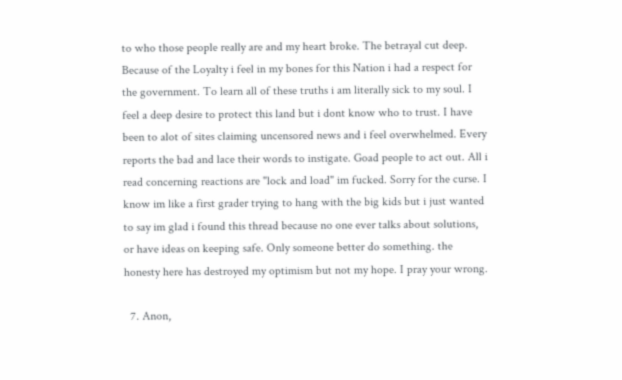to who those people really are and my heart broke. The betrayal cut deep. Because of the Loyalty i feel in my bones for this Nation i had a respect for the government. To learn all of these truths i am literally sick to my soul. I feel a deep desire to protect this land but i dont know who to trust. I have been to alot of sites claiming uncensored news and i feel overwhelmed. Every reports the bad and lace their words to instigate. Goad people to act out. All i read concerning reactions are "lock and load" im fucked. Sorry for the curse. I know im like a first grader trying to hang with the big kids but i just wanted to say im glad i found this thread because no one ever talks about solutions, or have ideas on keeping safe. Only someone better do something. the honesty here has destroyed my optimism but not my hope. I pray your wrong.

  7. Anon,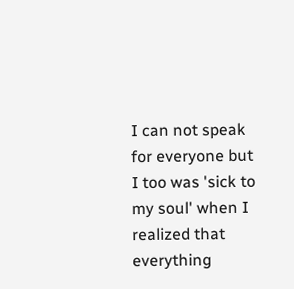I can not speak for everyone but I too was 'sick to my soul' when I realized that everything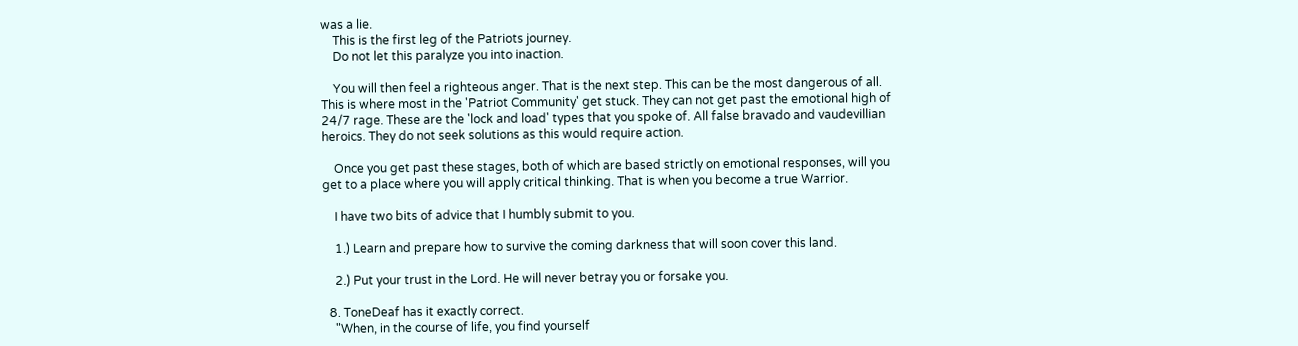was a lie.
    This is the first leg of the Patriots journey.
    Do not let this paralyze you into inaction.

    You will then feel a righteous anger. That is the next step. This can be the most dangerous of all. This is where most in the 'Patriot Community' get stuck. They can not get past the emotional high of 24/7 rage. These are the 'lock and load' types that you spoke of. All false bravado and vaudevillian heroics. They do not seek solutions as this would require action.

    Once you get past these stages, both of which are based strictly on emotional responses, will you get to a place where you will apply critical thinking. That is when you become a true Warrior.

    I have two bits of advice that I humbly submit to you.

    1.) Learn and prepare how to survive the coming darkness that will soon cover this land.

    2.) Put your trust in the Lord. He will never betray you or forsake you.

  8. ToneDeaf has it exactly correct.
    "When, in the course of life, you find yourself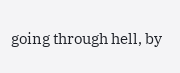going through hell, by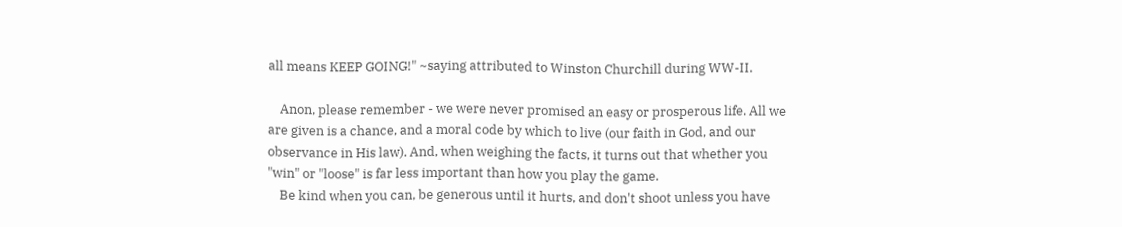all means KEEP GOING!" ~saying attributed to Winston Churchill during WW-II.

    Anon, please remember - we were never promised an easy or prosperous life. All we are given is a chance, and a moral code by which to live (our faith in God, and our observance in His law). And, when weighing the facts, it turns out that whether you "win" or "loose" is far less important than how you play the game.
    Be kind when you can, be generous until it hurts, and don't shoot unless you have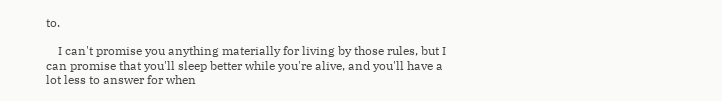to.

    I can't promise you anything materially for living by those rules, but I can promise that you'll sleep better while you're alive, and you'll have a lot less to answer for when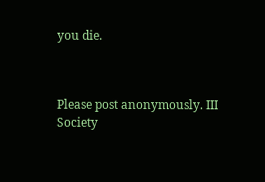you die.



Please post anonymously. III Society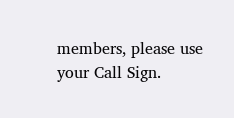members, please use your Call Sign.